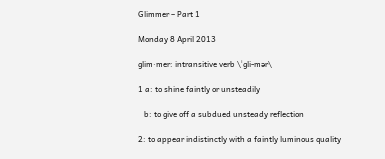Glimmer – Part 1

Monday 8 April 2013

glim·mer: intransitive verb \ˈgli-mər\

1 a: to shine faintly or unsteadily

   b: to give off a subdued unsteady reflection

2: to appear indistinctly with a faintly luminous quality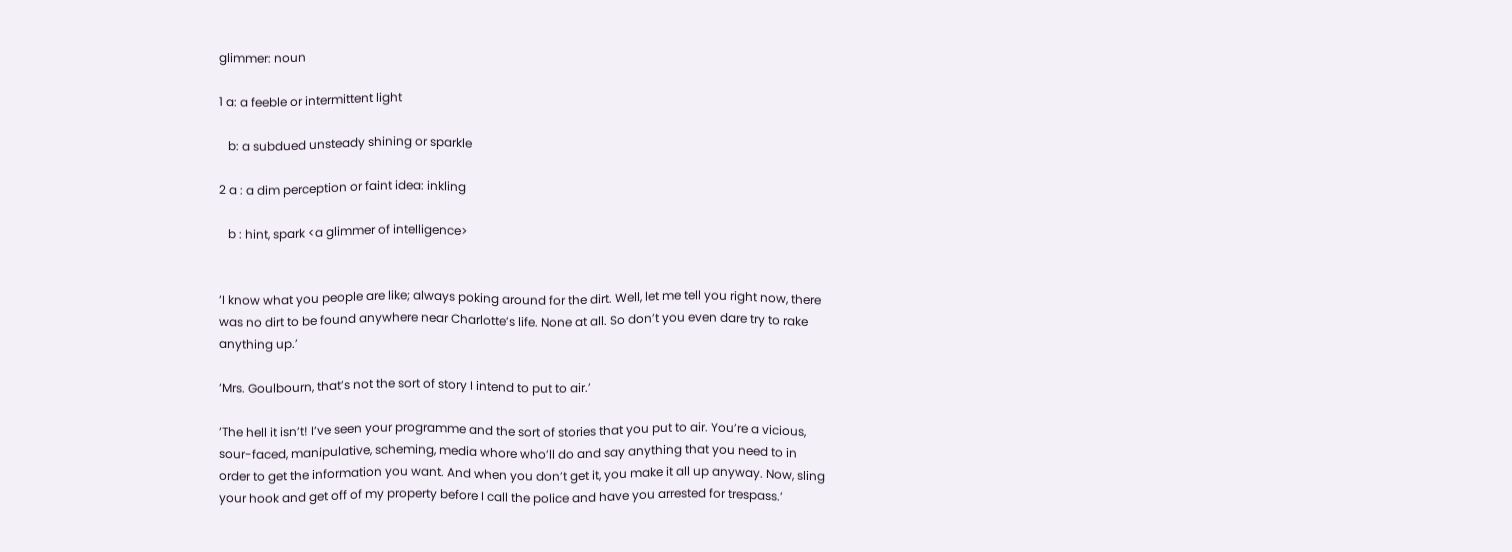glimmer: noun

1 a: a feeble or intermittent light

   b: a subdued unsteady shining or sparkle

2 a : a dim perception or faint idea: inkling

   b : hint, spark <a glimmer of intelligence>


‘I know what you people are like; always poking around for the dirt. Well, let me tell you right now, there was no dirt to be found anywhere near Charlotte’s life. None at all. So don’t you even dare try to rake anything up.’

‘Mrs. Goulbourn, that’s not the sort of story I intend to put to air.’

‘The hell it isn’t! I’ve seen your programme and the sort of stories that you put to air. You’re a vicious, sour-faced, manipulative, scheming, media whore who’ll do and say anything that you need to in order to get the information you want. And when you don’t get it, you make it all up anyway. Now, sling your hook and get off of my property before I call the police and have you arrested for trespass.’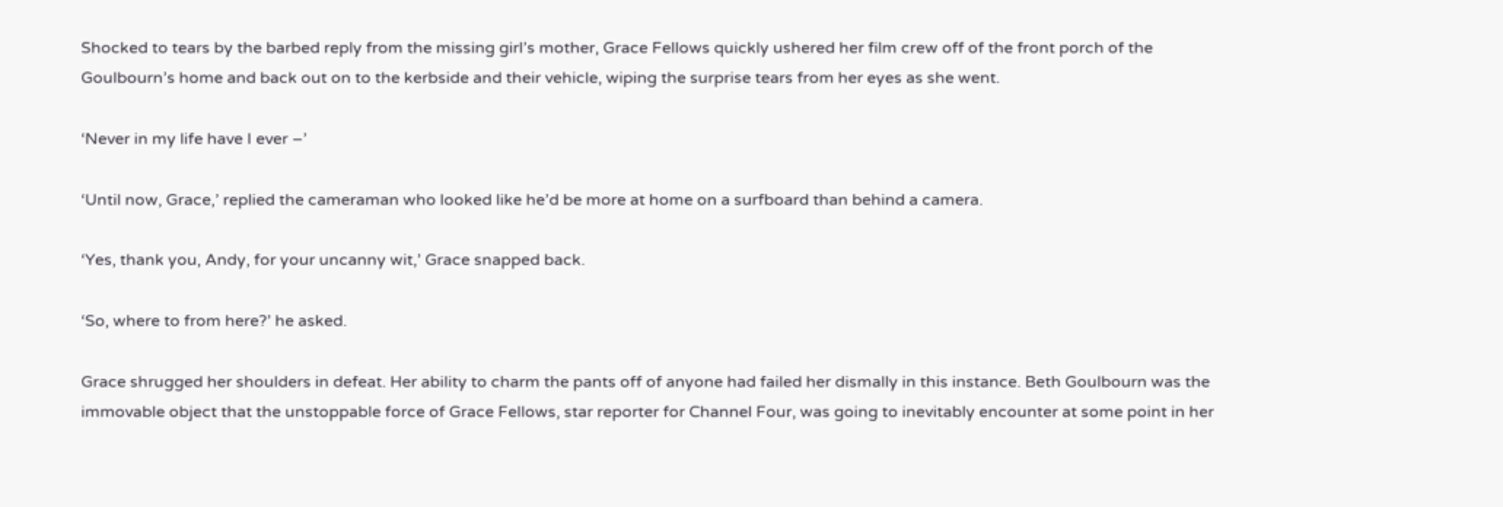Shocked to tears by the barbed reply from the missing girl’s mother, Grace Fellows quickly ushered her film crew off of the front porch of the Goulbourn’s home and back out on to the kerbside and their vehicle, wiping the surprise tears from her eyes as she went.

‘Never in my life have I ever –’

‘Until now, Grace,’ replied the cameraman who looked like he’d be more at home on a surfboard than behind a camera.

‘Yes, thank you, Andy, for your uncanny wit,’ Grace snapped back.

‘So, where to from here?’ he asked.

Grace shrugged her shoulders in defeat. Her ability to charm the pants off of anyone had failed her dismally in this instance. Beth Goulbourn was the immovable object that the unstoppable force of Grace Fellows, star reporter for Channel Four, was going to inevitably encounter at some point in her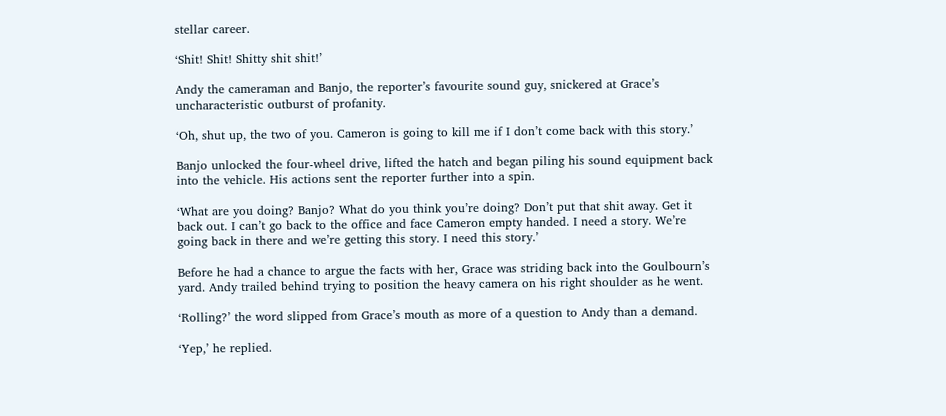stellar career.

‘Shit! Shit! Shitty shit shit!’

Andy the cameraman and Banjo, the reporter’s favourite sound guy, snickered at Grace’s uncharacteristic outburst of profanity.

‘Oh, shut up, the two of you. Cameron is going to kill me if I don’t come back with this story.’

Banjo unlocked the four-wheel drive, lifted the hatch and began piling his sound equipment back into the vehicle. His actions sent the reporter further into a spin.

‘What are you doing? Banjo? What do you think you’re doing? Don’t put that shit away. Get it back out. I can’t go back to the office and face Cameron empty handed. I need a story. We’re going back in there and we’re getting this story. I need this story.’

Before he had a chance to argue the facts with her, Grace was striding back into the Goulbourn’s yard. Andy trailed behind trying to position the heavy camera on his right shoulder as he went.

‘Rolling?’ the word slipped from Grace’s mouth as more of a question to Andy than a demand.

‘Yep,’ he replied.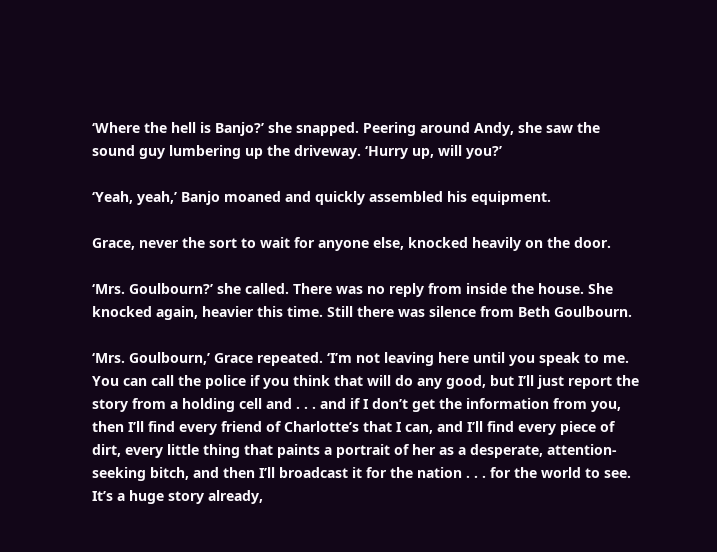‘Where the hell is Banjo?’ she snapped. Peering around Andy, she saw the sound guy lumbering up the driveway. ‘Hurry up, will you?’

‘Yeah, yeah,’ Banjo moaned and quickly assembled his equipment.

Grace, never the sort to wait for anyone else, knocked heavily on the door.

‘Mrs. Goulbourn?’ she called. There was no reply from inside the house. She knocked again, heavier this time. Still there was silence from Beth Goulbourn.

‘Mrs. Goulbourn,’ Grace repeated. ‘I’m not leaving here until you speak to me. You can call the police if you think that will do any good, but I’ll just report the story from a holding cell and . . . and if I don’t get the information from you, then I’ll find every friend of Charlotte’s that I can, and I’ll find every piece of dirt, every little thing that paints a portrait of her as a desperate, attention-seeking bitch, and then I’ll broadcast it for the nation . . . for the world to see. It’s a huge story already,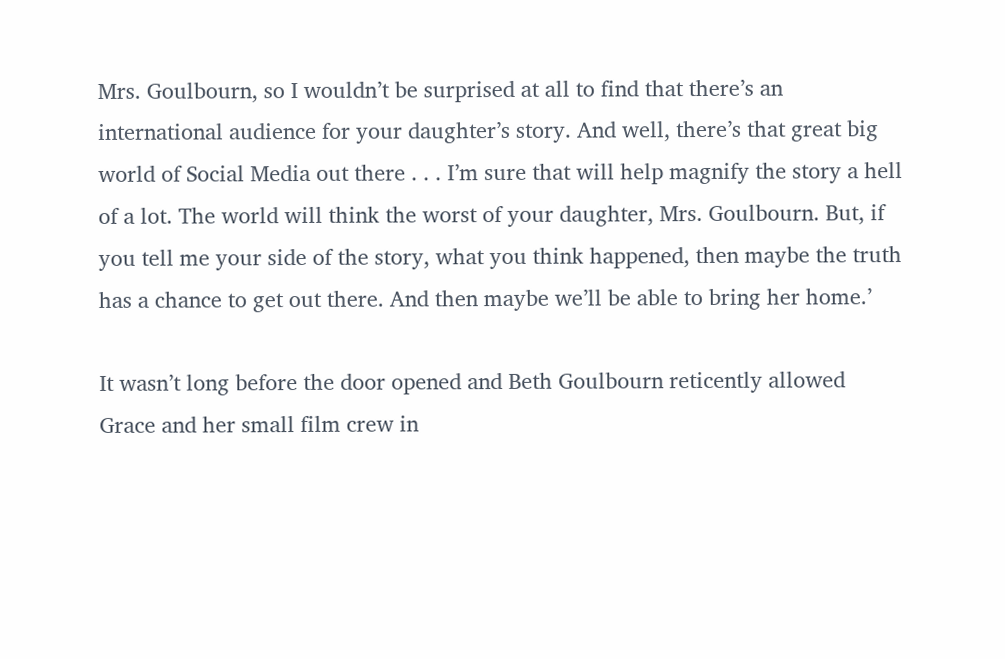Mrs. Goulbourn, so I wouldn’t be surprised at all to find that there’s an international audience for your daughter’s story. And well, there’s that great big world of Social Media out there . . . I’m sure that will help magnify the story a hell of a lot. The world will think the worst of your daughter, Mrs. Goulbourn. But, if you tell me your side of the story, what you think happened, then maybe the truth has a chance to get out there. And then maybe we’ll be able to bring her home.’

It wasn’t long before the door opened and Beth Goulbourn reticently allowed Grace and her small film crew in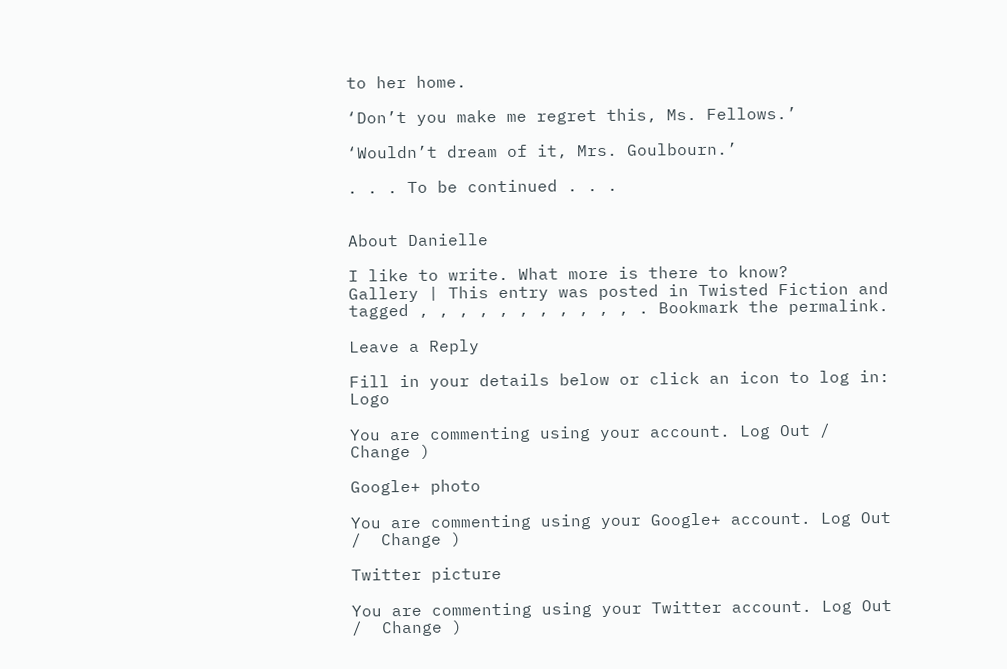to her home.

‘Don’t you make me regret this, Ms. Fellows.’

‘Wouldn’t dream of it, Mrs. Goulbourn.’

. . . To be continued . . .


About Danielle

I like to write. What more is there to know?
Gallery | This entry was posted in Twisted Fiction and tagged , , , , , , , , , , , . Bookmark the permalink.

Leave a Reply

Fill in your details below or click an icon to log in: Logo

You are commenting using your account. Log Out /  Change )

Google+ photo

You are commenting using your Google+ account. Log Out /  Change )

Twitter picture

You are commenting using your Twitter account. Log Out /  Change )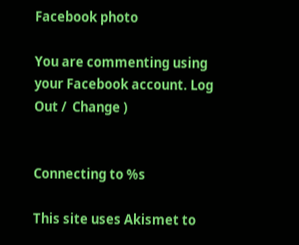Facebook photo

You are commenting using your Facebook account. Log Out /  Change )


Connecting to %s

This site uses Akismet to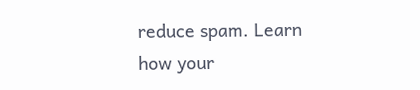reduce spam. Learn how your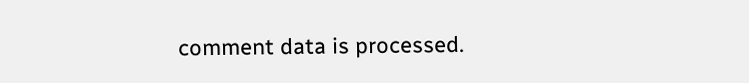comment data is processed.